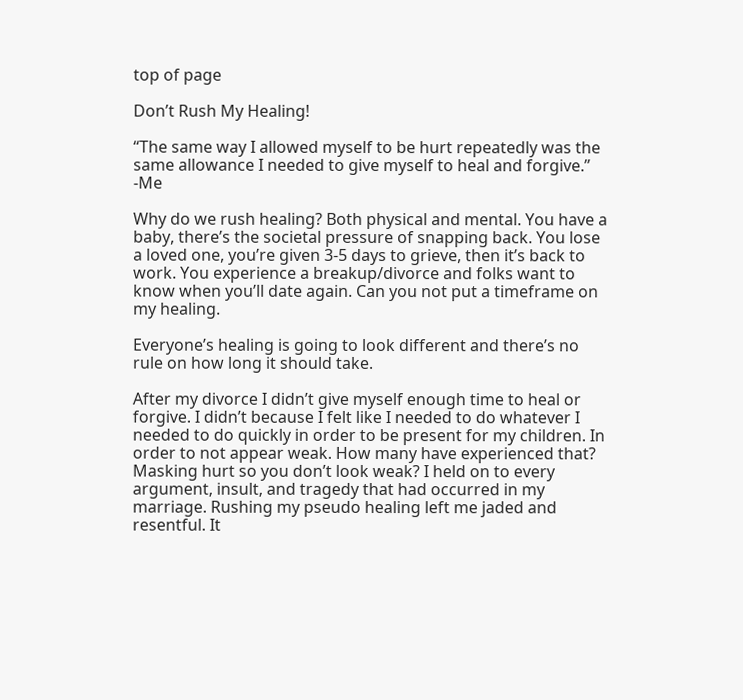top of page

Don’t Rush My Healing!

“The same way I allowed myself to be hurt repeatedly was the same allowance I needed to give myself to heal and forgive.” -Me

Why do we rush healing? Both physical and mental. You have a baby, there’s the societal pressure of snapping back. You lose a loved one, you’re given 3-5 days to grieve, then it’s back to work. You experience a breakup/divorce and folks want to know when you’ll date again. Can you not put a timeframe on my healing.

Everyone’s healing is going to look different and there’s no rule on how long it should take.

After my divorce I didn’t give myself enough time to heal or forgive. I didn’t because I felt like I needed to do whatever I needed to do quickly in order to be present for my children. In order to not appear weak. How many have experienced that? Masking hurt so you don’t look weak? I held on to every argument, insult, and tragedy that had occurred in my marriage. Rushing my pseudo healing left me jaded and resentful. It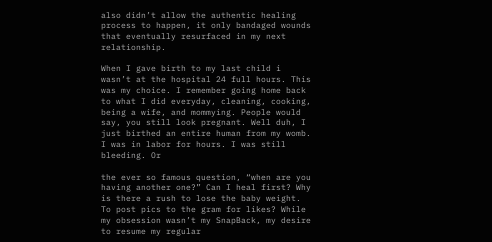also didn’t allow the authentic healing process to happen, it only bandaged wounds that eventually resurfaced in my next relationship.

When I gave birth to my last child i wasn’t at the hospital 24 full hours. This was my choice. I remember going home back to what I did everyday, cleaning, cooking, being a wife, and mommying. People would say, you still look pregnant. Well duh, I just birthed an entire human from my womb. I was in labor for hours. I was still bleeding. Or

the ever so famous question, “when are you having another one?” Can I heal first? Why is there a rush to lose the baby weight. To post pics to the gram for likes? While my obsession wasn’t my SnapBack, my desire to resume my regular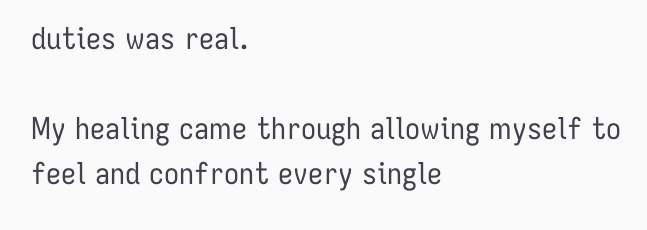duties was real.

My healing came through allowing myself to feel and confront every single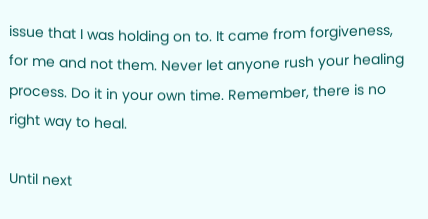issue that I was holding on to. It came from forgiveness, for me and not them. Never let anyone rush your healing process. Do it in your own time. Remember, there is no right way to heal.

Until next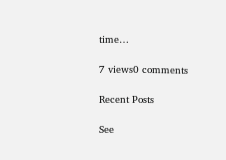time…

7 views0 comments

Recent Posts

See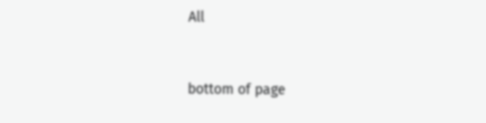All


bottom of page